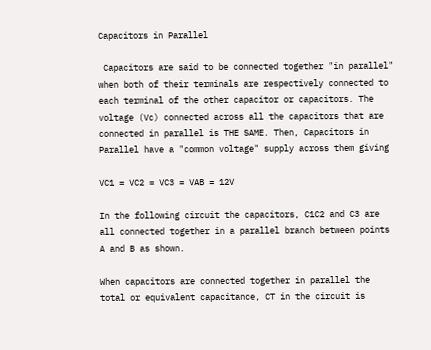Capacitors in Parallel

 Capacitors are said to be connected together "in parallel" when both of their terminals are respectively connected to each terminal of the other capacitor or capacitors. The voltage (Vc) connected across all the capacitors that are connected in parallel is THE SAME. Then, Capacitors in Parallel have a "common voltage" supply across them giving

VC1 = VC2 = VC3 = VAB = 12V

In the following circuit the capacitors, C1C2 and C3 are all connected together in a parallel branch between points A and B as shown.

When capacitors are connected together in parallel the total or equivalent capacitance, CT in the circuit is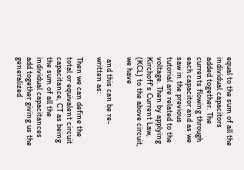equal to the sum of all the individual capacitors added together. The currents flowing through each capacitor and as we saw in the previous tutorial are related to the voltage. Then by applying Kirchoff's Current Law, (KCL) to the above circuit, we have

 and this can be re-written as:

Then we can define the total or equivalent circuit capacitance, CT as being the sum of all the individual capacitances add together giving us the generalized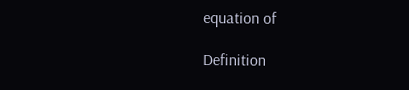equation of

Definition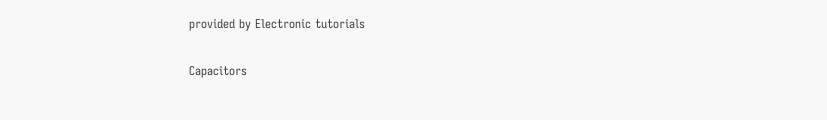provided by Electronic tutorials

Capacitors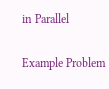in Parallel

Example Problem